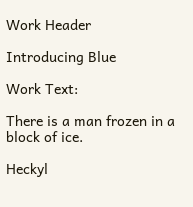Work Header

Introducing Blue

Work Text:

There is a man frozen in a block of ice.

Heckyl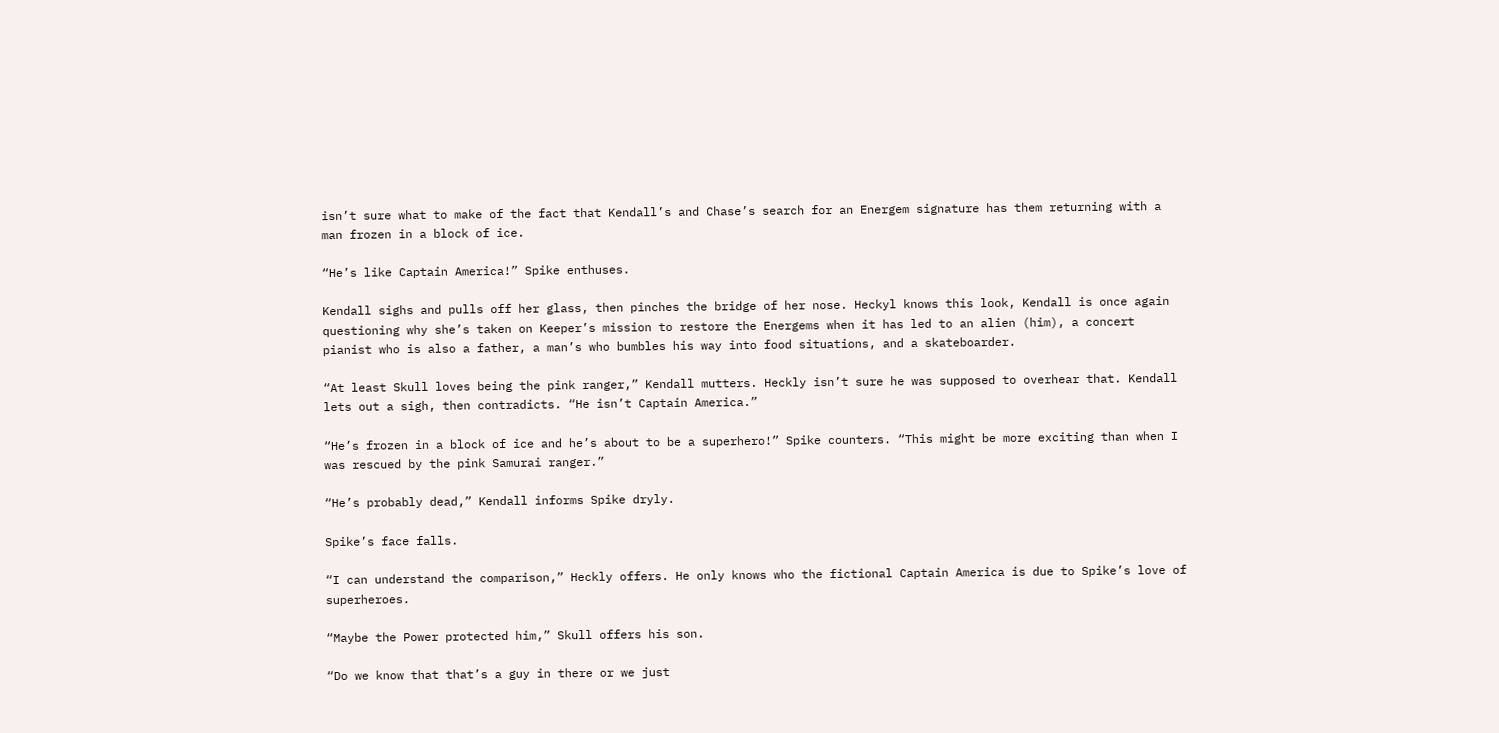isn’t sure what to make of the fact that Kendall’s and Chase’s search for an Energem signature has them returning with a man frozen in a block of ice.

“He’s like Captain America!” Spike enthuses.

Kendall sighs and pulls off her glass, then pinches the bridge of her nose. Heckyl knows this look, Kendall is once again questioning why she’s taken on Keeper’s mission to restore the Energems when it has led to an alien (him), a concert pianist who is also a father, a man’s who bumbles his way into food situations, and a skateboarder.

“At least Skull loves being the pink ranger,” Kendall mutters. Heckly isn’t sure he was supposed to overhear that. Kendall lets out a sigh, then contradicts. “He isn’t Captain America.”

“He’s frozen in a block of ice and he’s about to be a superhero!” Spike counters. “This might be more exciting than when I was rescued by the pink Samurai ranger.”

“He’s probably dead,” Kendall informs Spike dryly.

Spike’s face falls.

“I can understand the comparison,” Heckly offers. He only knows who the fictional Captain America is due to Spike’s love of superheroes.

“Maybe the Power protected him,” Skull offers his son.

“Do we know that that’s a guy in there or we just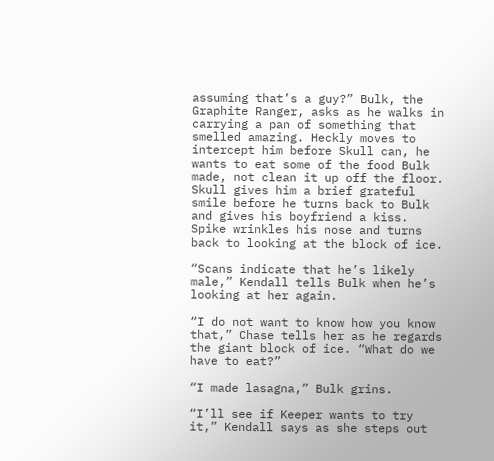assuming that’s a guy?” Bulk, the Graphite Ranger, asks as he walks in carrying a pan of something that smelled amazing. Heckly moves to intercept him before Skull can, he wants to eat some of the food Bulk made, not clean it up off the floor. Skull gives him a brief grateful smile before he turns back to Bulk and gives his boyfriend a kiss. Spike wrinkles his nose and turns back to looking at the block of ice.

“Scans indicate that he’s likely male,” Kendall tells Bulk when he’s looking at her again.

“I do not want to know how you know that,” Chase tells her as he regards the giant block of ice. “What do we have to eat?”

“I made lasagna,” Bulk grins.

“I’ll see if Keeper wants to try it,” Kendall says as she steps out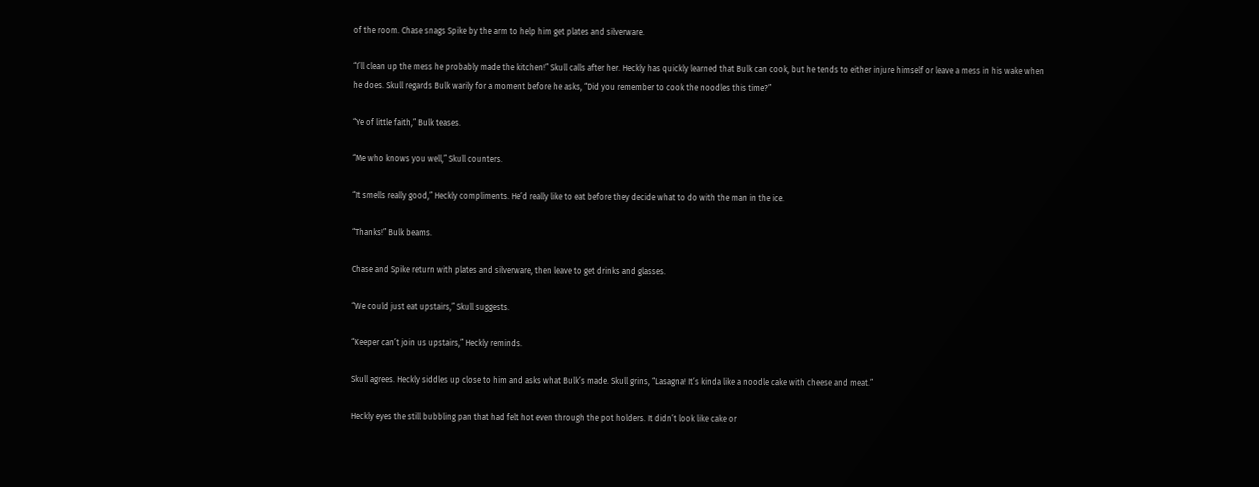of the room. Chase snags Spike by the arm to help him get plates and silverware.

“I’ll clean up the mess he probably made the kitchen!” Skull calls after her. Heckly has quickly learned that Bulk can cook, but he tends to either injure himself or leave a mess in his wake when he does. Skull regards Bulk warily for a moment before he asks, “Did you remember to cook the noodles this time?”

“Ye of little faith,” Bulk teases.

“Me who knows you well,” Skull counters.

“It smells really good,” Heckly compliments. He’d really like to eat before they decide what to do with the man in the ice.

“Thanks!” Bulk beams.

Chase and Spike return with plates and silverware, then leave to get drinks and glasses.

“We could just eat upstairs,” Skull suggests.

“Keeper can’t join us upstairs,” Heckly reminds.

Skull agrees. Heckly siddles up close to him and asks what Bulk’s made. Skull grins, “Lasagna! It’s kinda like a noodle cake with cheese and meat.”

Heckly eyes the still bubbling pan that had felt hot even through the pot holders. It didn’t look like cake or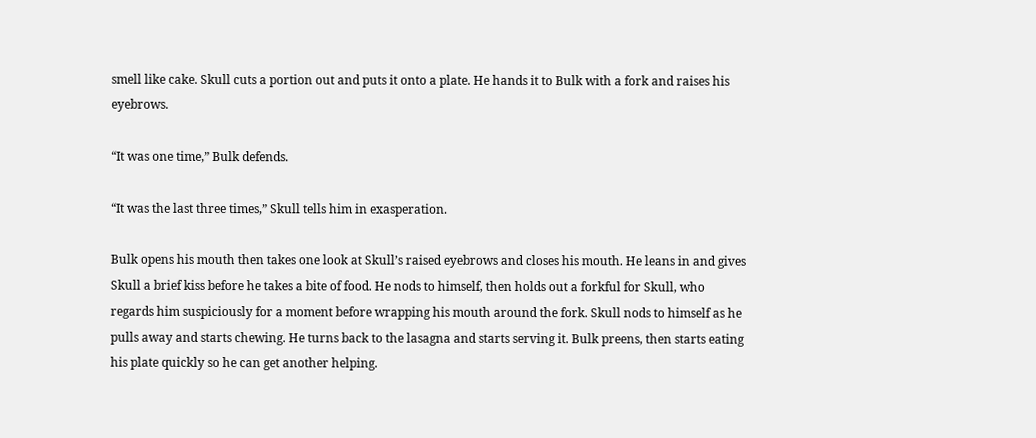smell like cake. Skull cuts a portion out and puts it onto a plate. He hands it to Bulk with a fork and raises his eyebrows.

“It was one time,” Bulk defends.

“It was the last three times,” Skull tells him in exasperation.

Bulk opens his mouth then takes one look at Skull’s raised eyebrows and closes his mouth. He leans in and gives Skull a brief kiss before he takes a bite of food. He nods to himself, then holds out a forkful for Skull, who regards him suspiciously for a moment before wrapping his mouth around the fork. Skull nods to himself as he pulls away and starts chewing. He turns back to the lasagna and starts serving it. Bulk preens, then starts eating his plate quickly so he can get another helping.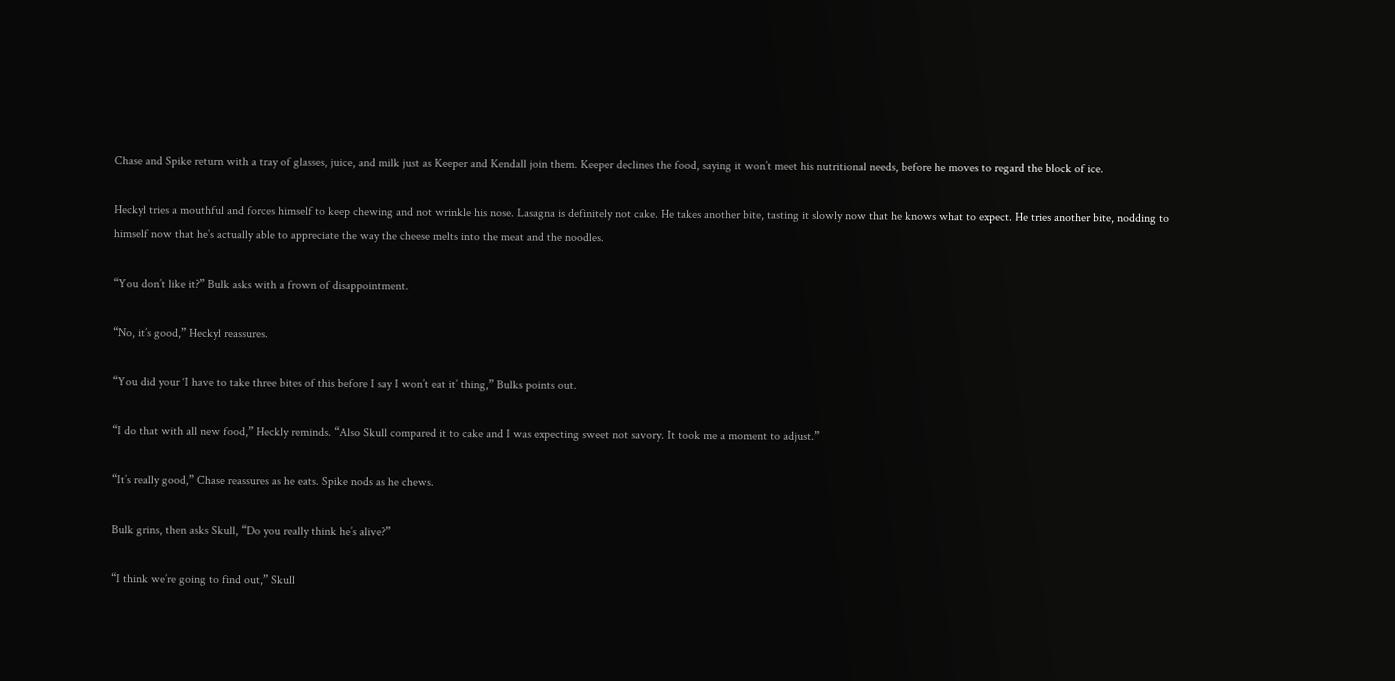Chase and Spike return with a tray of glasses, juice, and milk just as Keeper and Kendall join them. Keeper declines the food, saying it won’t meet his nutritional needs, before he moves to regard the block of ice.

Heckyl tries a mouthful and forces himself to keep chewing and not wrinkle his nose. Lasagna is definitely not cake. He takes another bite, tasting it slowly now that he knows what to expect. He tries another bite, nodding to himself now that he’s actually able to appreciate the way the cheese melts into the meat and the noodles.

“You don’t like it?” Bulk asks with a frown of disappointment.

“No, it’s good,” Heckyl reassures.

“You did your ‘I have to take three bites of this before I say I won’t eat it’ thing,” Bulks points out.

“I do that with all new food,” Heckly reminds. “Also Skull compared it to cake and I was expecting sweet not savory. It took me a moment to adjust.”

“It’s really good,” Chase reassures as he eats. Spike nods as he chews.

Bulk grins, then asks Skull, “Do you really think he’s alive?”

“I think we’re going to find out,” Skull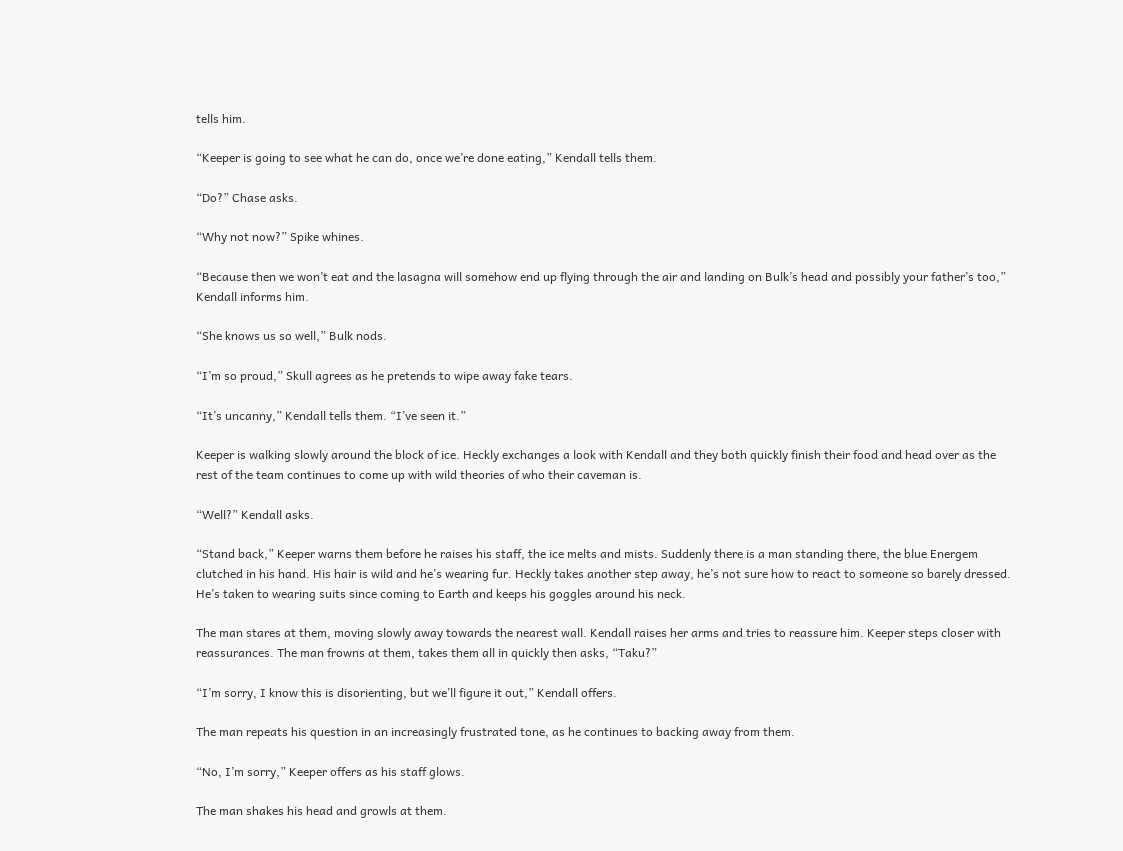tells him.

“Keeper is going to see what he can do, once we’re done eating,” Kendall tells them.

“Do?” Chase asks.

“Why not now?” Spike whines.

“Because then we won’t eat and the lasagna will somehow end up flying through the air and landing on Bulk’s head and possibly your father’s too,” Kendall informs him.

“She knows us so well,” Bulk nods.

“I’m so proud,” Skull agrees as he pretends to wipe away fake tears.

“It’s uncanny,” Kendall tells them. “I’ve seen it.”

Keeper is walking slowly around the block of ice. Heckly exchanges a look with Kendall and they both quickly finish their food and head over as the rest of the team continues to come up with wild theories of who their caveman is.

“Well?” Kendall asks.

“Stand back,” Keeper warns them before he raises his staff, the ice melts and mists. Suddenly there is a man standing there, the blue Energem clutched in his hand. His hair is wild and he’s wearing fur. Heckly takes another step away, he’s not sure how to react to someone so barely dressed. He’s taken to wearing suits since coming to Earth and keeps his goggles around his neck.

The man stares at them, moving slowly away towards the nearest wall. Kendall raises her arms and tries to reassure him. Keeper steps closer with reassurances. The man frowns at them, takes them all in quickly then asks, “Taku?”

“I’m sorry, I know this is disorienting, but we’ll figure it out,” Kendall offers.

The man repeats his question in an increasingly frustrated tone, as he continues to backing away from them.

“No, I’m sorry,” Keeper offers as his staff glows.

The man shakes his head and growls at them.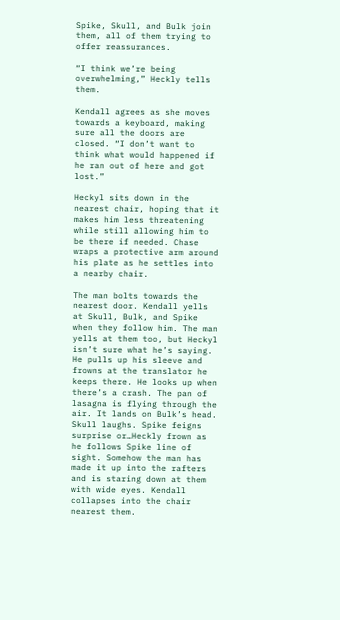Spike, Skull, and Bulk join them, all of them trying to offer reassurances.

“I think we’re being overwhelming,” Heckly tells them.

Kendall agrees as she moves towards a keyboard, making sure all the doors are closed. “I don’t want to think what would happened if he ran out of here and got lost.”

Heckyl sits down in the nearest chair, hoping that it makes him less threatening while still allowing him to be there if needed. Chase wraps a protective arm around his plate as he settles into a nearby chair.

The man bolts towards the nearest door. Kendall yells at Skull, Bulk, and Spike when they follow him. The man yells at them too, but Heckyl isn’t sure what he’s saying. He pulls up his sleeve and frowns at the translator he keeps there. He looks up when there’s a crash. The pan of lasagna is flying through the air. It lands on Bulk’s head. Skull laughs. Spike feigns surprise or…Heckly frown as he follows Spike line of sight. Somehow the man has made it up into the rafters and is staring down at them with wide eyes. Kendall collapses into the chair nearest them.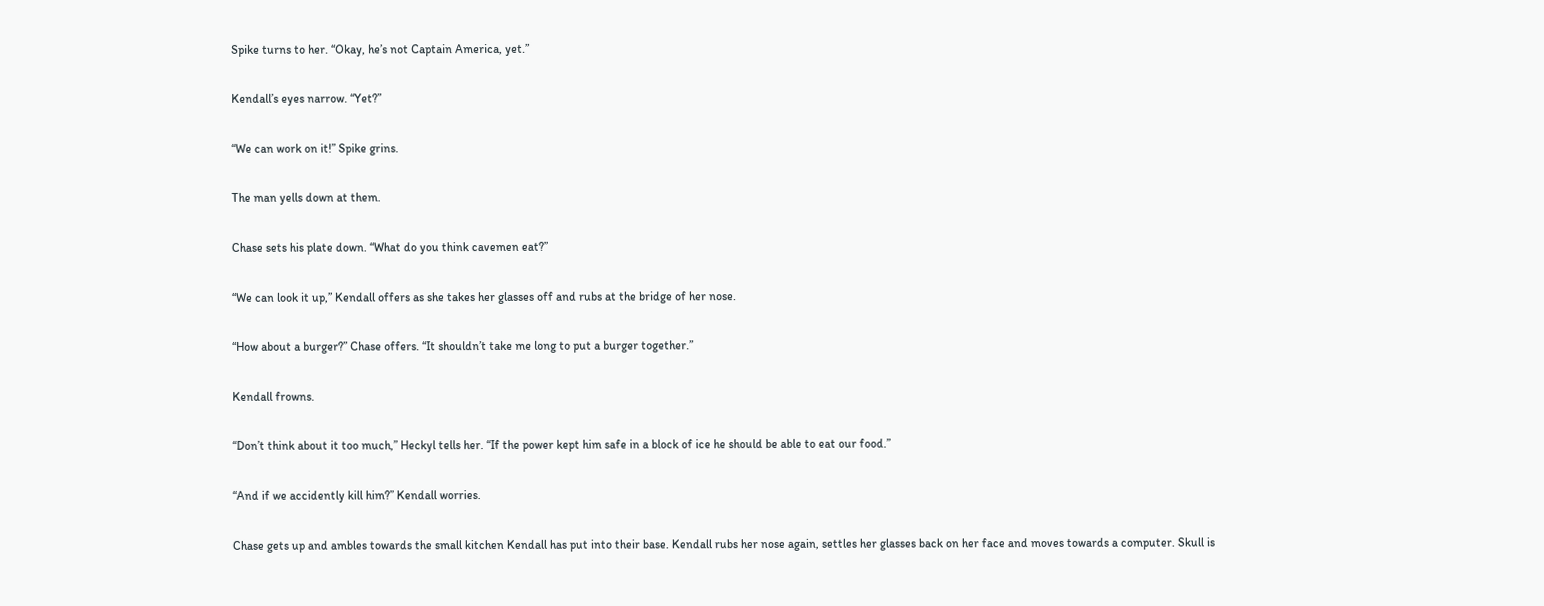Spike turns to her. “Okay, he’s not Captain America, yet.”

Kendall’s eyes narrow. “Yet?”

“We can work on it!” Spike grins.

The man yells down at them.

Chase sets his plate down. “What do you think cavemen eat?”

“We can look it up,” Kendall offers as she takes her glasses off and rubs at the bridge of her nose.

“How about a burger?” Chase offers. “It shouldn’t take me long to put a burger together.”

Kendall frowns.

“Don’t think about it too much,” Heckyl tells her. “If the power kept him safe in a block of ice he should be able to eat our food.”

“And if we accidently kill him?” Kendall worries.

Chase gets up and ambles towards the small kitchen Kendall has put into their base. Kendall rubs her nose again, settles her glasses back on her face and moves towards a computer. Skull is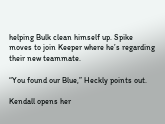helping Bulk clean himself up. Spike moves to join Keeper where he’s regarding their new teammate.

“You found our Blue,” Heckly points out.

Kendall opens her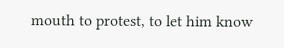mouth to protest, to let him know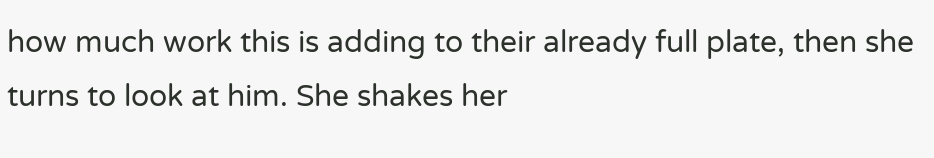how much work this is adding to their already full plate, then she turns to look at him. She shakes her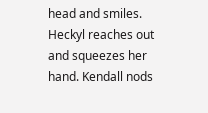head and smiles. Heckyl reaches out and squeezes her hand. Kendall nods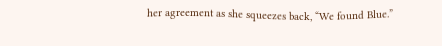her agreement as she squeezes back, “We found Blue.”